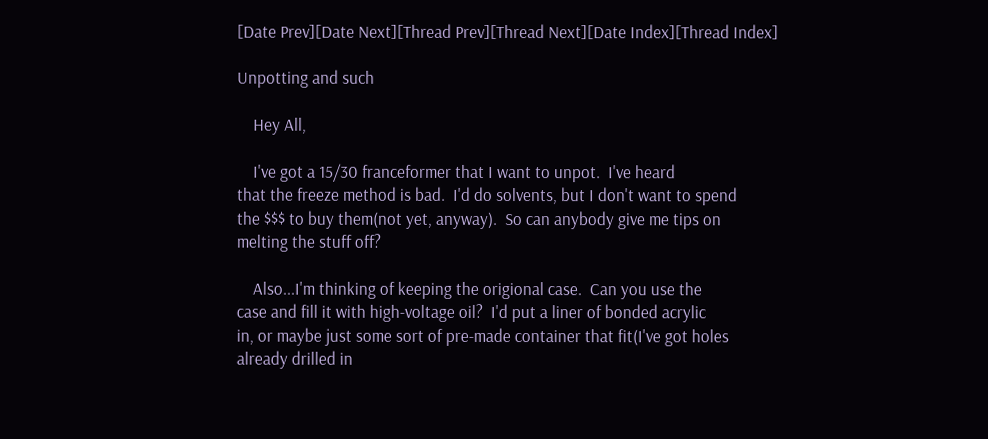[Date Prev][Date Next][Thread Prev][Thread Next][Date Index][Thread Index]

Unpotting and such

    Hey All,

    I've got a 15/30 franceformer that I want to unpot.  I've heard
that the freeze method is bad.  I'd do solvents, but I don't want to spend
the $$$ to buy them(not yet, anyway).  So can anybody give me tips on
melting the stuff off?

    Also...I'm thinking of keeping the origional case.  Can you use the
case and fill it with high-voltage oil?  I'd put a liner of bonded acrylic
in, or maybe just some sort of pre-made container that fit(I've got holes
already drilled in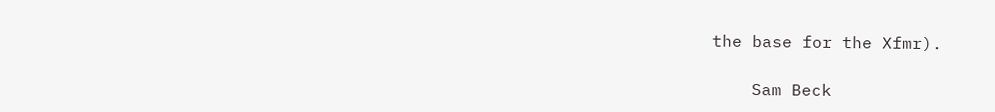the base for the Xfmr).

    Sam Beck